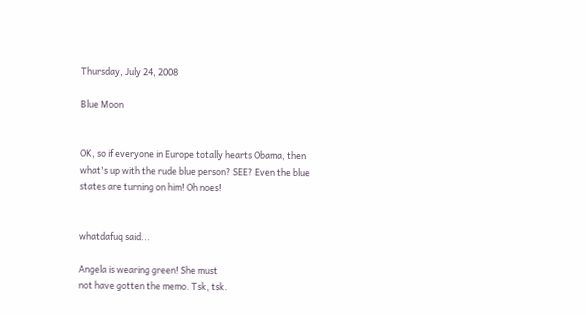Thursday, July 24, 2008

Blue Moon


OK, so if everyone in Europe totally hearts Obama, then what's up with the rude blue person? SEE? Even the blue states are turning on him! Oh noes!


whatdafuq said...

Angela is wearing green! She must
not have gotten the memo. Tsk, tsk.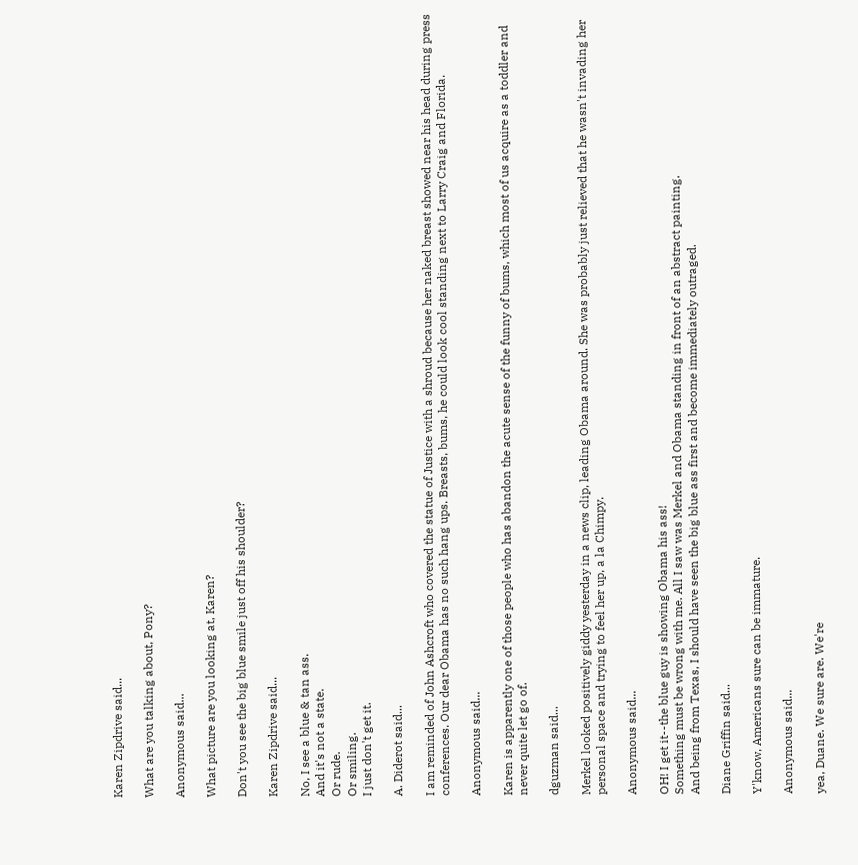Karen Zipdrive said...

What are you talking about, Pony?

Anonymous said...

What picture are you looking at, Karen?

Don't you see the big blue smile just off his shoulder?

Karen Zipdrive said...

No, I see a blue & tan ass.
And it's not a state.
Or rude.
Or smiling.
I just don't get it.

A. Diderot said...

I am reminded of John Ashcroft who covered the statue of Justice with a shroud because her naked breast showed near his head during press conferences. Our dear Obama has no such hang ups. Breasts, bums, he could look cool standing next to Larry Craig and Florida.

Anonymous said...

Karen is apparently one of those people who has abandon the acute sense of the funny of bums, which most of us acquire as a toddler and never quite let go of.

dguzman said...

Merkel looked positively giddy yesterday in a news clip, leading Obama around. She was probably just relieved that he wasn't invading her personal space and trying to feel her up, a la Chimpy.

Anonymous said...

OH! I get it--the blue guy is showing Obama his ass!
Something must be wrong with me. All I saw was Merkel and Obama standing in front of an abstract painting.
And being from Texas, I should have seen the big blue ass first and become immediately outraged.

Diane Griffin said...

Y'know, Americans sure can be immature.

Anonymous said...

yea, Duane. We sure are. We're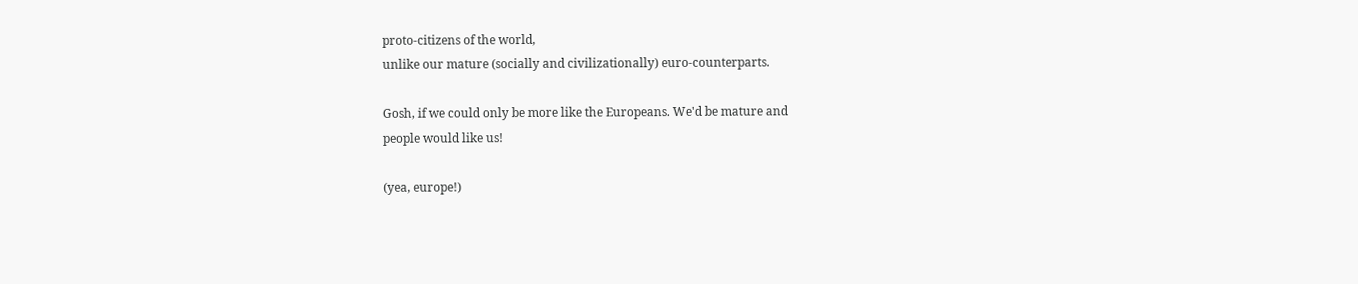proto-citizens of the world,
unlike our mature (socially and civilizationally) euro-counterparts.

Gosh, if we could only be more like the Europeans. We'd be mature and
people would like us!

(yea, europe!)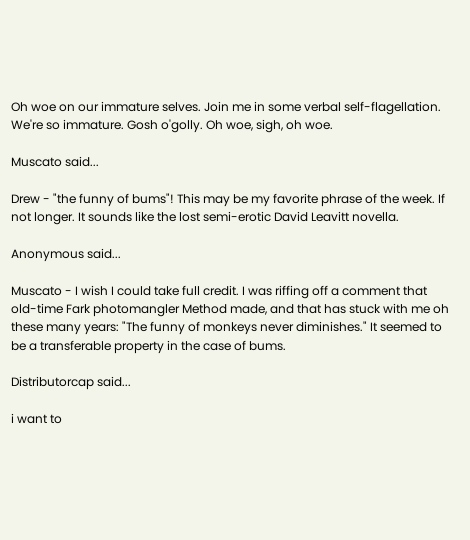Oh woe on our immature selves. Join me in some verbal self-flagellation.
We're so immature. Gosh o'golly. Oh woe, sigh, oh woe.

Muscato said...

Drew - "the funny of bums"! This may be my favorite phrase of the week. If not longer. It sounds like the lost semi-erotic David Leavitt novella.

Anonymous said...

Muscato - I wish I could take full credit. I was riffing off a comment that old-time Fark photomangler Method made, and that has stuck with me oh these many years: "The funny of monkeys never diminishes." It seemed to be a transferable property in the case of bums.

Distributorcap said...

i want to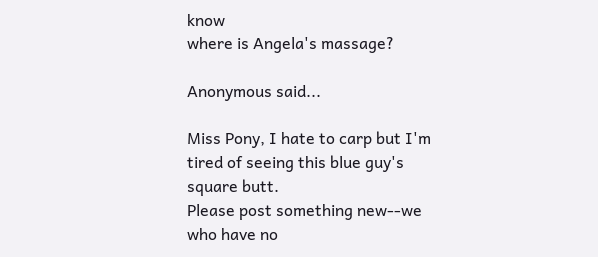know
where is Angela's massage?

Anonymous said...

Miss Pony, I hate to carp but I'm tired of seeing this blue guy's square butt.
Please post something new--we who have no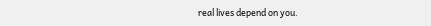real lives depend on you.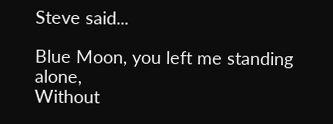Steve said...

Blue Moon, you left me standing alone,
Without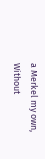a Merkel my own,
Without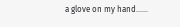a glove on my hand......